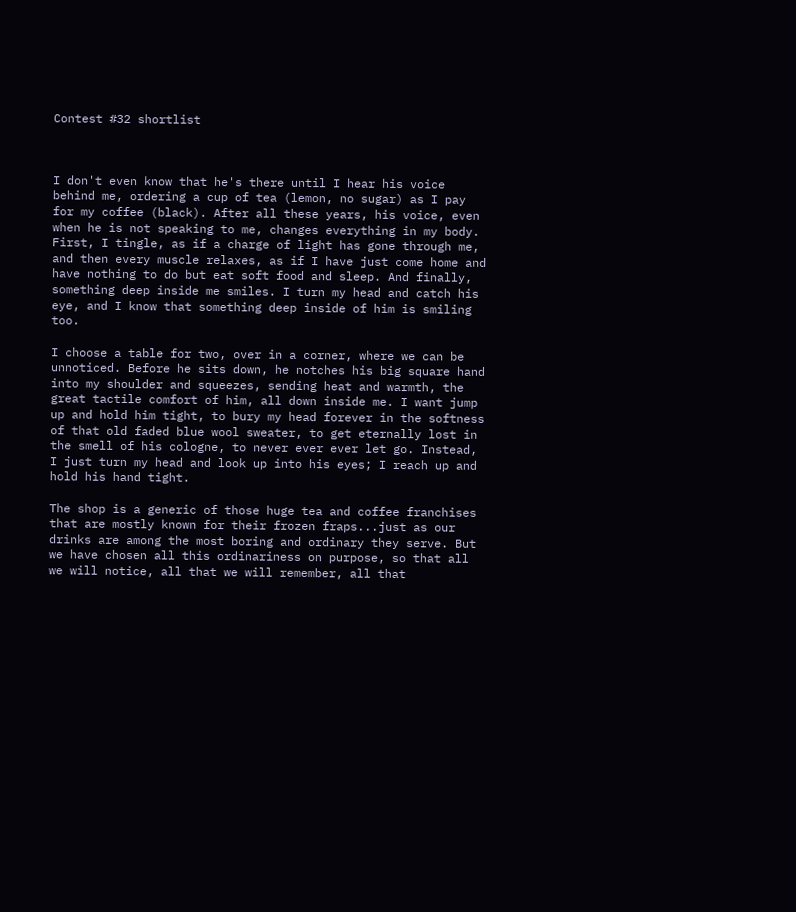Contest #32 shortlist



I don't even know that he's there until I hear his voice behind me, ordering a cup of tea (lemon, no sugar) as I pay for my coffee (black). After all these years, his voice, even when he is not speaking to me, changes everything in my body. First, I tingle, as if a charge of light has gone through me, and then every muscle relaxes, as if I have just come home and have nothing to do but eat soft food and sleep. And finally, something deep inside me smiles. I turn my head and catch his eye, and I know that something deep inside of him is smiling too.

I choose a table for two, over in a corner, where we can be unnoticed. Before he sits down, he notches his big square hand into my shoulder and squeezes, sending heat and warmth, the great tactile comfort of him, all down inside me. I want jump up and hold him tight, to bury my head forever in the softness of that old faded blue wool sweater, to get eternally lost in the smell of his cologne, to never ever ever let go. Instead, I just turn my head and look up into his eyes; I reach up and hold his hand tight.

The shop is a generic of those huge tea and coffee franchises that are mostly known for their frozen fraps...just as our drinks are among the most boring and ordinary they serve. But we have chosen all this ordinariness on purpose, so that all we will notice, all that we will remember, all that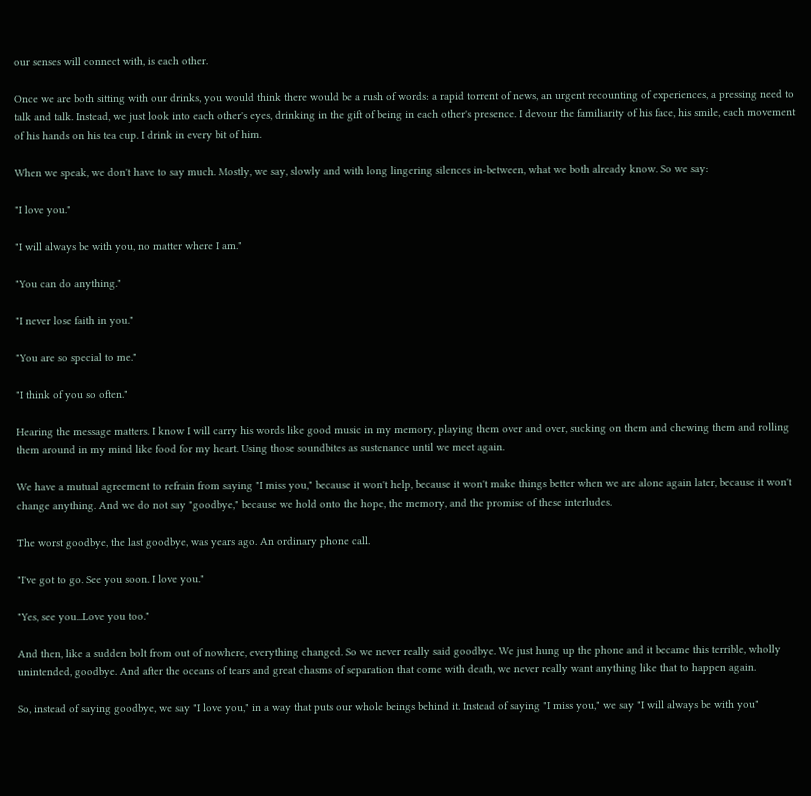our senses will connect with, is each other.

Once we are both sitting with our drinks, you would think there would be a rush of words: a rapid torrent of news, an urgent recounting of experiences, a pressing need to talk and talk. Instead, we just look into each other's eyes, drinking in the gift of being in each other's presence. I devour the familiarity of his face, his smile, each movement of his hands on his tea cup. I drink in every bit of him.

When we speak, we don't have to say much. Mostly, we say, slowly and with long lingering silences in-between, what we both already know. So we say:

"I love you."

"I will always be with you, no matter where I am."

"You can do anything."

"I never lose faith in you."

"You are so special to me."

"I think of you so often."

Hearing the message matters. I know I will carry his words like good music in my memory, playing them over and over, sucking on them and chewing them and rolling them around in my mind like food for my heart. Using those soundbites as sustenance until we meet again.

We have a mutual agreement to refrain from saying "I miss you," because it won't help, because it won't make things better when we are alone again later, because it won't change anything. And we do not say "goodbye," because we hold onto the hope, the memory, and the promise of these interludes.

The worst goodbye, the last goodbye, was years ago. An ordinary phone call.

"I've got to go. See you soon. I love you."

"Yes, see you...Love you too."

And then, like a sudden bolt from out of nowhere, everything changed. So we never really said goodbye. We just hung up the phone and it became this terrible, wholly unintended, goodbye. And after the oceans of tears and great chasms of separation that come with death, we never really want anything like that to happen again.

So, instead of saying goodbye, we say "I love you," in a way that puts our whole beings behind it. Instead of saying "I miss you," we say "I will always be with you"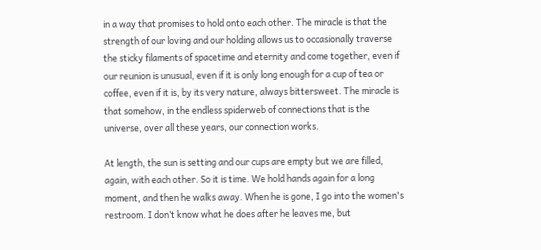in a way that promises to hold onto each other. The miracle is that the strength of our loving and our holding allows us to occasionally traverse the sticky filaments of spacetime and eternity and come together, even if our reunion is unusual, even if it is only long enough for a cup of tea or coffee, even if it is, by its very nature, always bittersweet. The miracle is that somehow, in the endless spiderweb of connections that is the universe, over all these years, our connection works.

At length, the sun is setting and our cups are empty but we are filled, again, with each other. So it is time. We hold hands again for a long moment, and then he walks away. When he is gone, I go into the women's restroom. I don’t know what he does after he leaves me, but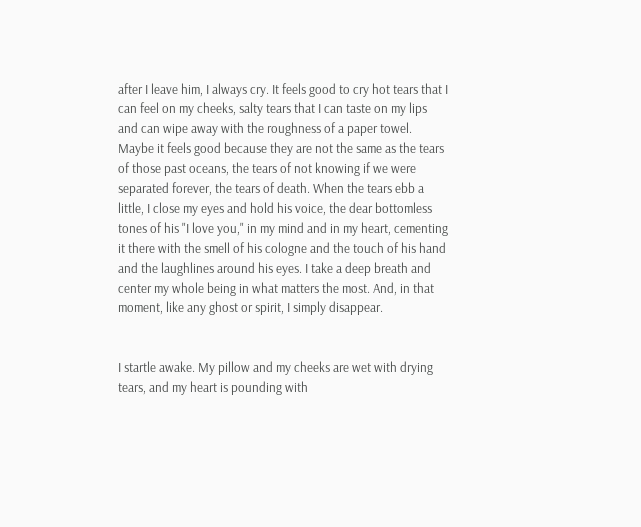after I leave him, I always cry. It feels good to cry hot tears that I can feel on my cheeks, salty tears that I can taste on my lips and can wipe away with the roughness of a paper towel. Maybe it feels good because they are not the same as the tears of those past oceans, the tears of not knowing if we were separated forever, the tears of death. When the tears ebb a little, I close my eyes and hold his voice, the dear bottomless tones of his "I love you," in my mind and in my heart, cementing it there with the smell of his cologne and the touch of his hand and the laughlines around his eyes. I take a deep breath and center my whole being in what matters the most. And, in that moment, like any ghost or spirit, I simply disappear.


I startle awake. My pillow and my cheeks are wet with drying tears, and my heart is pounding with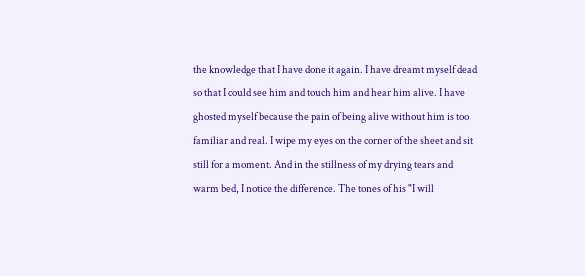the knowledge that I have done it again. I have dreamt myself dead so that I could see him and touch him and hear him alive. I have ghosted myself because the pain of being alive without him is too familiar and real. I wipe my eyes on the corner of the sheet and sit still for a moment. And in the stillness of my drying tears and warm bed, I notice the difference. The tones of his "I will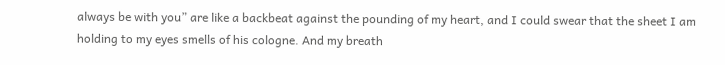always be with you” are like a backbeat against the pounding of my heart, and I could swear that the sheet I am holding to my eyes smells of his cologne. And my breath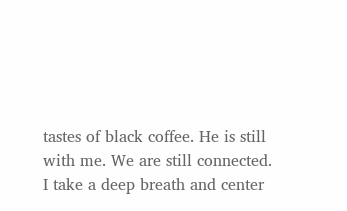tastes of black coffee. He is still with me. We are still connected. I take a deep breath and center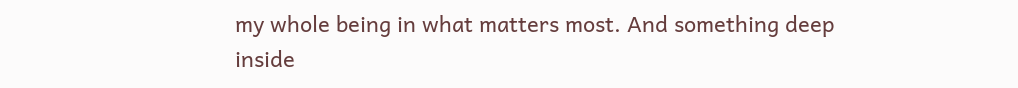my whole being in what matters most. And something deep inside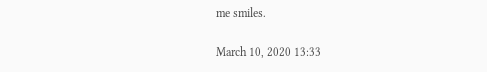me smiles.

March 10, 2020 13:33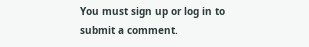You must sign up or log in to submit a comment.